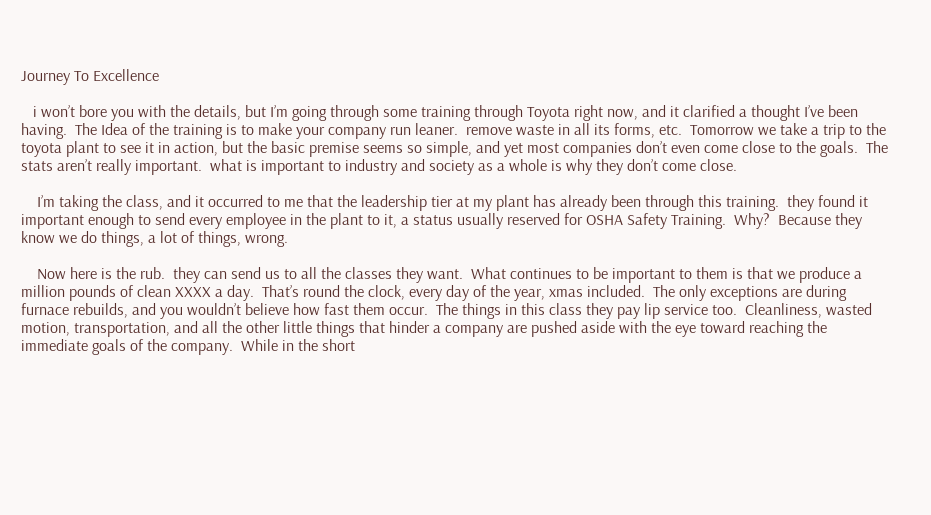Journey To Excellence

   i won’t bore you with the details, but I’m going through some training through Toyota right now, and it clarified a thought I’ve been having.  The Idea of the training is to make your company run leaner.  remove waste in all its forms, etc.  Tomorrow we take a trip to the toyota plant to see it in action, but the basic premise seems so simple, and yet most companies don’t even come close to the goals.  The stats aren’t really important.  what is important to industry and society as a whole is why they don’t come close.

    I’m taking the class, and it occurred to me that the leadership tier at my plant has already been through this training.  they found it important enough to send every employee in the plant to it, a status usually reserved for OSHA Safety Training.  Why?  Because they know we do things, a lot of things, wrong.

    Now here is the rub.  they can send us to all the classes they want.  What continues to be important to them is that we produce a million pounds of clean XXXX a day.  That’s round the clock, every day of the year, xmas included.  The only exceptions are during furnace rebuilds, and you wouldn’t believe how fast them occur.  The things in this class they pay lip service too.  Cleanliness, wasted motion, transportation, and all the other little things that hinder a company are pushed aside with the eye toward reaching the immediate goals of the company.  While in the short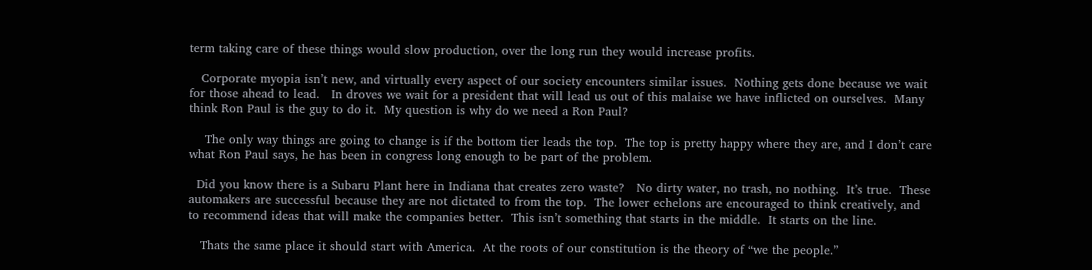term taking care of these things would slow production, over the long run they would increase profits.

   Corporate myopia isn’t new, and virtually every aspect of our society encounters similar issues.  Nothing gets done because we wait for those ahead to lead.   In droves we wait for a president that will lead us out of this malaise we have inflicted on ourselves.  Many think Ron Paul is the guy to do it.  My question is why do we need a Ron Paul?

    The only way things are going to change is if the bottom tier leads the top.  The top is pretty happy where they are, and I don’t care what Ron Paul says, he has been in congress long enough to be part of the problem.

  Did you know there is a Subaru Plant here in Indiana that creates zero waste?   No dirty water, no trash, no nothing.  It’s true.  These automakers are successful because they are not dictated to from the top.  The lower echelons are encouraged to think creatively, and to recommend ideas that will make the companies better.  This isn’t something that starts in the middle.  It starts on the line.

   Thats the same place it should start with America.  At the roots of our constitution is the theory of “we the people.”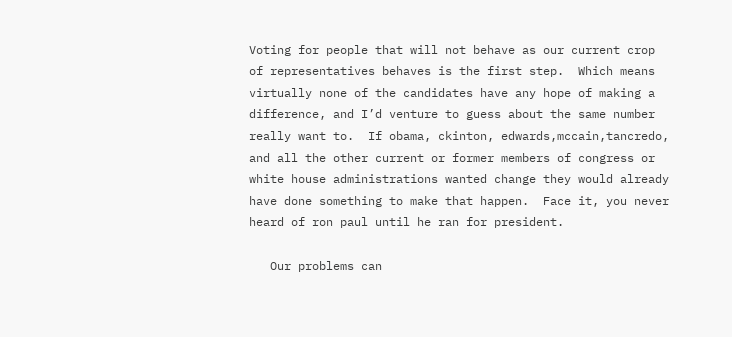Voting for people that will not behave as our current crop of representatives behaves is the first step.  Which means virtually none of the candidates have any hope of making a difference, and I’d venture to guess about the same number really want to.  If obama, ckinton, edwards,mccain,tancredo, and all the other current or former members of congress or white house administrations wanted change they would already have done something to make that happen.  Face it, you never heard of ron paul until he ran for president.

   Our problems can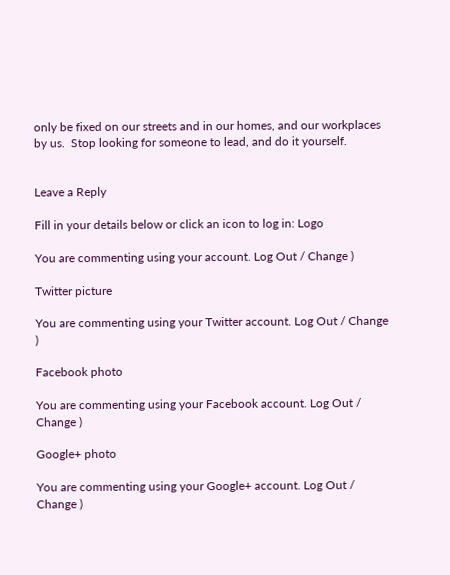only be fixed on our streets and in our homes, and our workplaces by us.  Stop looking for someone to lead, and do it yourself.


Leave a Reply

Fill in your details below or click an icon to log in: Logo

You are commenting using your account. Log Out / Change )

Twitter picture

You are commenting using your Twitter account. Log Out / Change )

Facebook photo

You are commenting using your Facebook account. Log Out / Change )

Google+ photo

You are commenting using your Google+ account. Log Out / Change )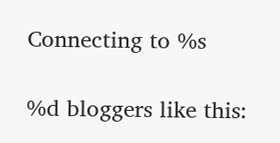Connecting to %s

%d bloggers like this: